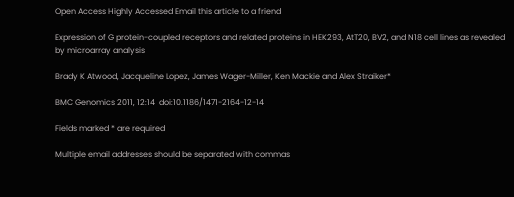Open Access Highly Accessed Email this article to a friend

Expression of G protein-coupled receptors and related proteins in HEK293, AtT20, BV2, and N18 cell lines as revealed by microarray analysis

Brady K Atwood, Jacqueline Lopez, James Wager-Miller, Ken Mackie and Alex Straiker*

BMC Genomics 2011, 12:14  doi:10.1186/1471-2164-12-14

Fields marked * are required

Multiple email addresses should be separated with commas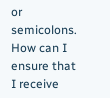or semicolons.
How can I ensure that I receive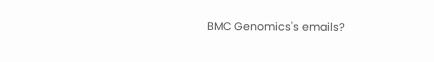BMC Genomics's emails?